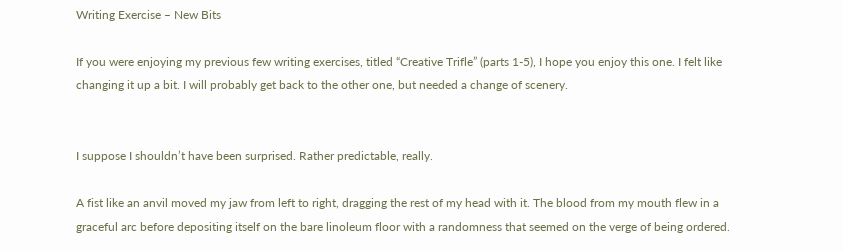Writing Exercise – New Bits

If you were enjoying my previous few writing exercises, titled “Creative Trifle” (parts 1-5), I hope you enjoy this one. I felt like changing it up a bit. I will probably get back to the other one, but needed a change of scenery.


I suppose I shouldn’t have been surprised. Rather predictable, really.

A fist like an anvil moved my jaw from left to right, dragging the rest of my head with it. The blood from my mouth flew in a graceful arc before depositing itself on the bare linoleum floor with a randomness that seemed on the verge of being ordered.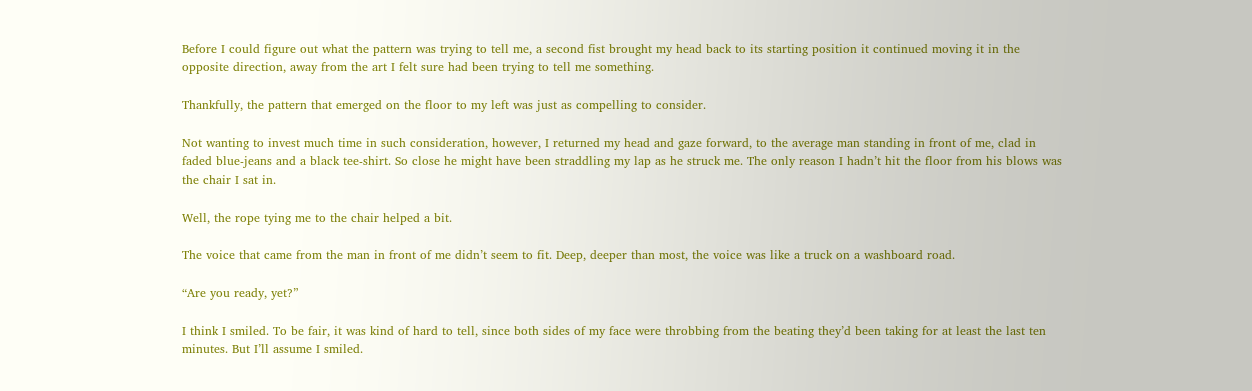Before I could figure out what the pattern was trying to tell me, a second fist brought my head back to its starting position it continued moving it in the opposite direction, away from the art I felt sure had been trying to tell me something.

Thankfully, the pattern that emerged on the floor to my left was just as compelling to consider.

Not wanting to invest much time in such consideration, however, I returned my head and gaze forward, to the average man standing in front of me, clad in faded blue-jeans and a black tee-shirt. So close he might have been straddling my lap as he struck me. The only reason I hadn’t hit the floor from his blows was the chair I sat in.

Well, the rope tying me to the chair helped a bit.

The voice that came from the man in front of me didn’t seem to fit. Deep, deeper than most, the voice was like a truck on a washboard road.

“Are you ready, yet?”

I think I smiled. To be fair, it was kind of hard to tell, since both sides of my face were throbbing from the beating they’d been taking for at least the last ten minutes. But I’ll assume I smiled.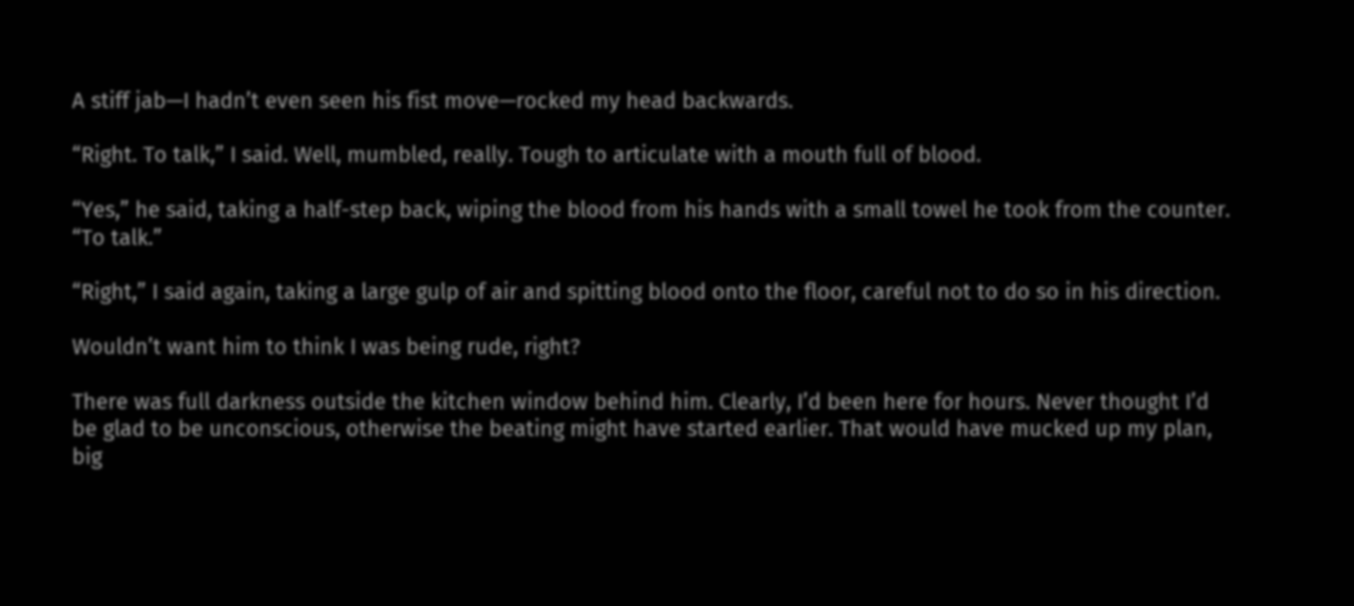A stiff jab—I hadn’t even seen his fist move—rocked my head backwards.

“Right. To talk,” I said. Well, mumbled, really. Tough to articulate with a mouth full of blood.

“Yes,” he said, taking a half-step back, wiping the blood from his hands with a small towel he took from the counter. “To talk.”

“Right,” I said again, taking a large gulp of air and spitting blood onto the floor, careful not to do so in his direction.

Wouldn’t want him to think I was being rude, right?

There was full darkness outside the kitchen window behind him. Clearly, I’d been here for hours. Never thought I’d be glad to be unconscious, otherwise the beating might have started earlier. That would have mucked up my plan, big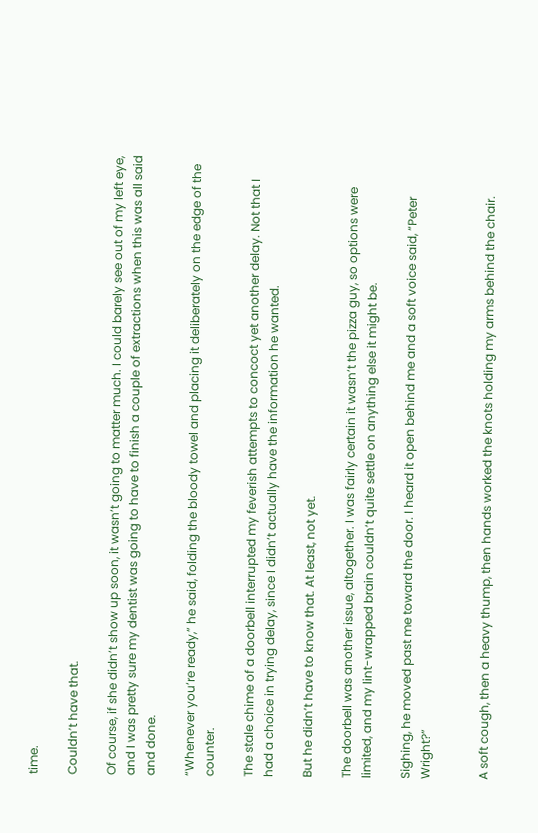time.

Couldn’t have that.

Of course, if she didn’t show up soon, it wasn’t going to matter much. I could barely see out of my left eye, and I was pretty sure my dentist was going to have to finish a couple of extractions when this was all said and done.

“Whenever you’re ready,” he said, folding the bloody towel and placing it deliberately on the edge of the counter.

The stale chime of a doorbell interrupted my feverish attempts to concoct yet another delay. Not that I had a choice in trying delay, since I didn’t actually have the information he wanted.

But he didn’t have to know that. At least, not yet.

The doorbell was another issue, altogether. I was fairly certain it wasn’t the pizza guy, so options were limited, and my lint-wrapped brain couldn’t quite settle on anything else it might be.

Sighing, he moved past me toward the door. I heard it open behind me and a soft voice said, “Peter Wright?”


A soft cough, then a heavy thump, then hands worked the knots holding my arms behind the chair.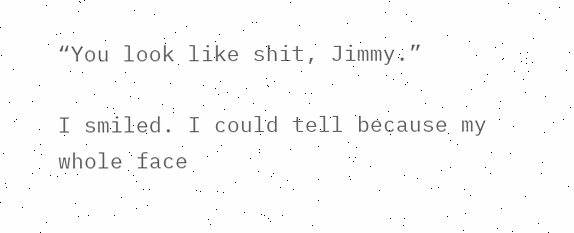“You look like shit, Jimmy.”

I smiled. I could tell because my whole face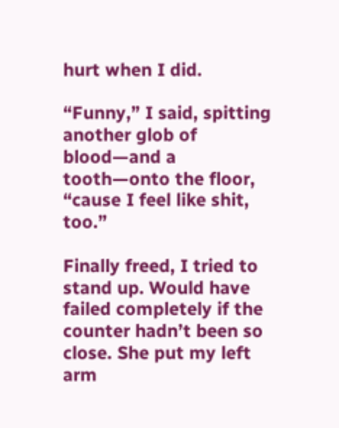hurt when I did.

“Funny,” I said, spitting another glob of blood—and a tooth—onto the floor, “cause I feel like shit, too.”

Finally freed, I tried to stand up. Would have failed completely if the counter hadn’t been so close. She put my left arm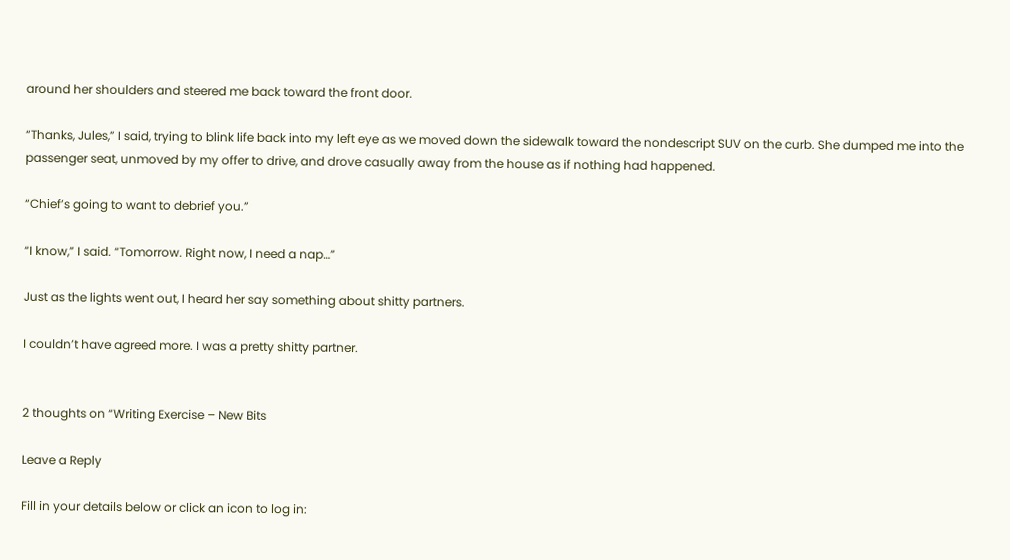around her shoulders and steered me back toward the front door.

“Thanks, Jules,” I said, trying to blink life back into my left eye as we moved down the sidewalk toward the nondescript SUV on the curb. She dumped me into the passenger seat, unmoved by my offer to drive, and drove casually away from the house as if nothing had happened.

“Chief’s going to want to debrief you.”

“I know,” I said. “Tomorrow. Right now, I need a nap…”

Just as the lights went out, I heard her say something about shitty partners.

I couldn’t have agreed more. I was a pretty shitty partner.


2 thoughts on “Writing Exercise – New Bits

Leave a Reply

Fill in your details below or click an icon to log in: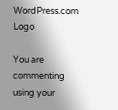WordPress.com Logo

You are commenting using your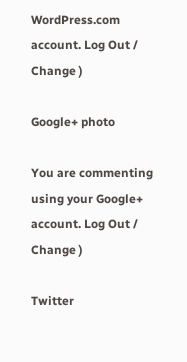WordPress.com account. Log Out /  Change )

Google+ photo

You are commenting using your Google+ account. Log Out /  Change )

Twitter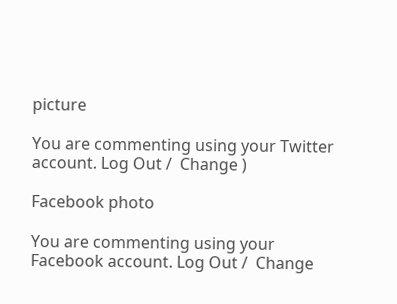picture

You are commenting using your Twitter account. Log Out /  Change )

Facebook photo

You are commenting using your Facebook account. Log Out /  Change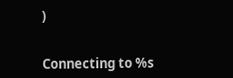)


Connecting to %s